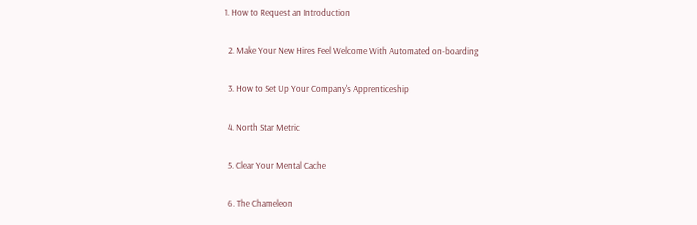1. How to Request an Introduction

  2. Make Your New Hires Feel Welcome With Automated on-boarding

  3. How to Set Up Your Company's Apprenticeship

  4. North Star Metric

  5. Clear Your Mental Cache

  6. The Chameleon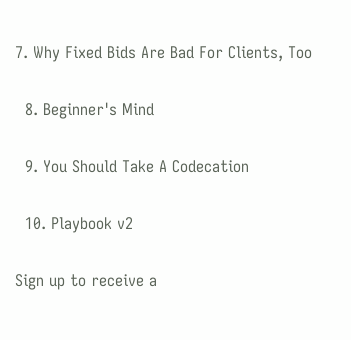7. Why Fixed Bids Are Bad For Clients, Too

  8. Beginner's Mind

  9. You Should Take A Codecation

  10. Playbook v2

Sign up to receive a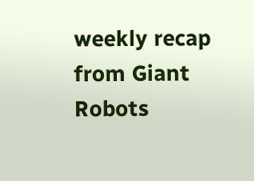weekly recap from Giant Robots